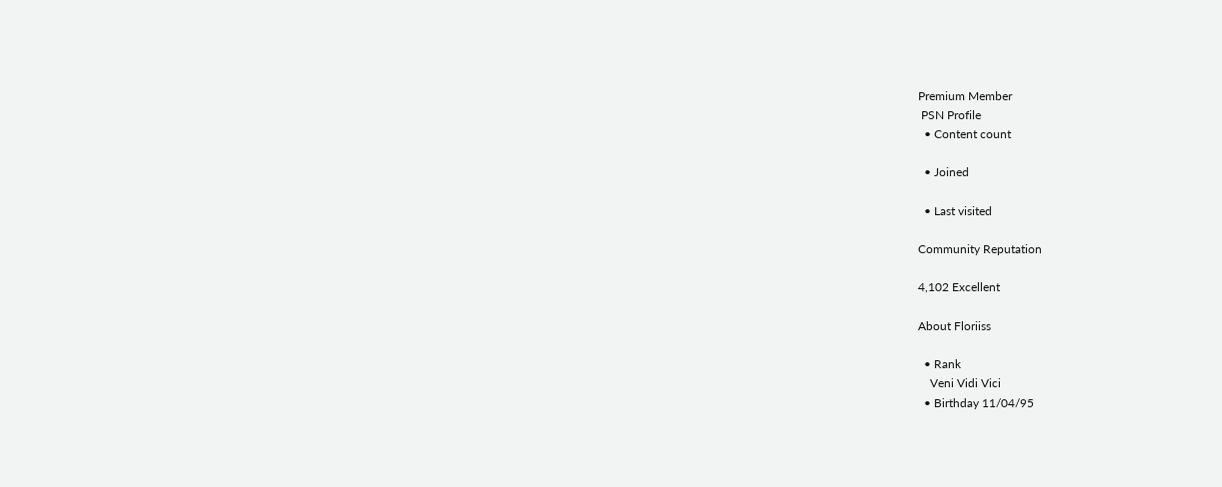Premium Member
 PSN Profile
  • Content count

  • Joined

  • Last visited

Community Reputation

4,102 Excellent

About Floriiss

  • Rank
    Veni Vidi Vici
  • Birthday 11/04/95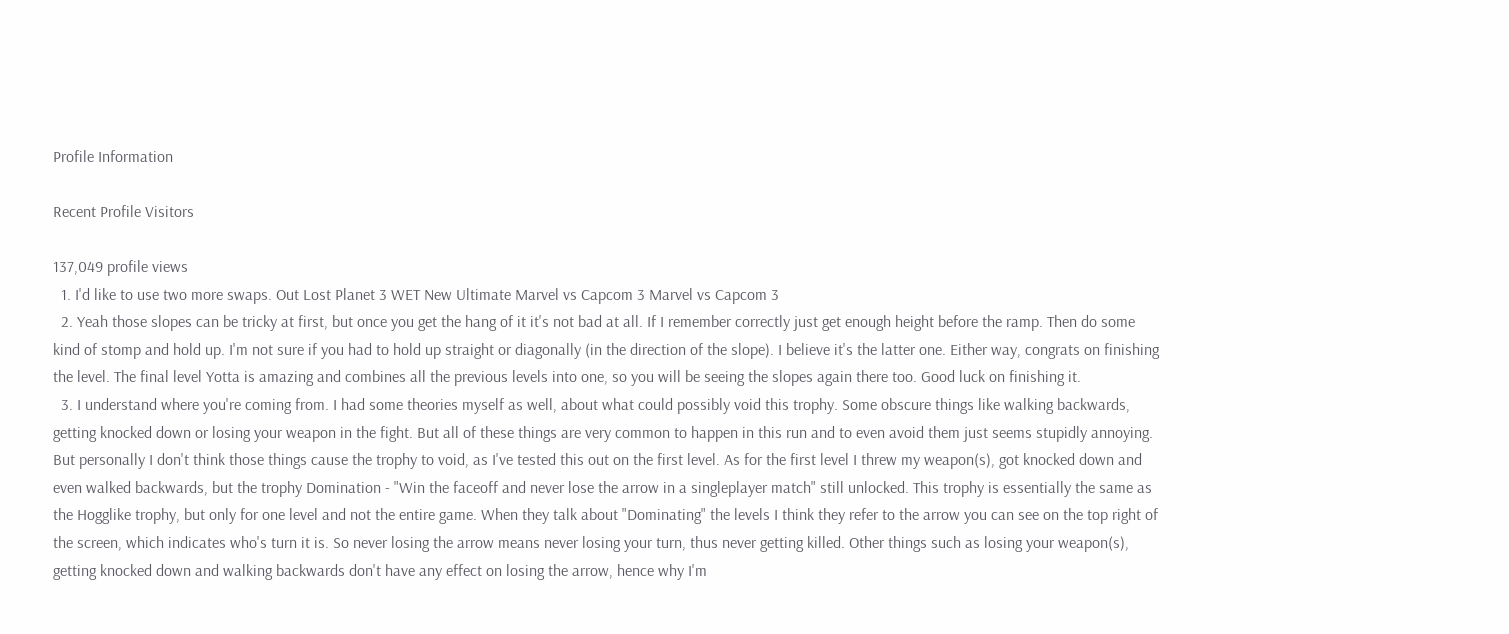Profile Information

Recent Profile Visitors

137,049 profile views
  1. I'd like to use two more swaps. Out Lost Planet 3 WET New Ultimate Marvel vs Capcom 3 Marvel vs Capcom 3
  2. Yeah those slopes can be tricky at first, but once you get the hang of it it's not bad at all. If I remember correctly just get enough height before the ramp. Then do some kind of stomp and hold up. I'm not sure if you had to hold up straight or diagonally (in the direction of the slope). I believe it's the latter one. Either way, congrats on finishing the level. The final level Yotta is amazing and combines all the previous levels into one, so you will be seeing the slopes again there too. Good luck on finishing it.
  3. I understand where you're coming from. I had some theories myself as well, about what could possibly void this trophy. Some obscure things like walking backwards, getting knocked down or losing your weapon in the fight. But all of these things are very common to happen in this run and to even avoid them just seems stupidly annoying. But personally I don't think those things cause the trophy to void, as I've tested this out on the first level. As for the first level I threw my weapon(s), got knocked down and even walked backwards, but the trophy Domination - "Win the faceoff and never lose the arrow in a singleplayer match" still unlocked. This trophy is essentially the same as the Hogglike trophy, but only for one level and not the entire game. When they talk about "Dominating" the levels I think they refer to the arrow you can see on the top right of the screen, which indicates who's turn it is. So never losing the arrow means never losing your turn, thus never getting killed. Other things such as losing your weapon(s), getting knocked down and walking backwards don't have any effect on losing the arrow, hence why I'm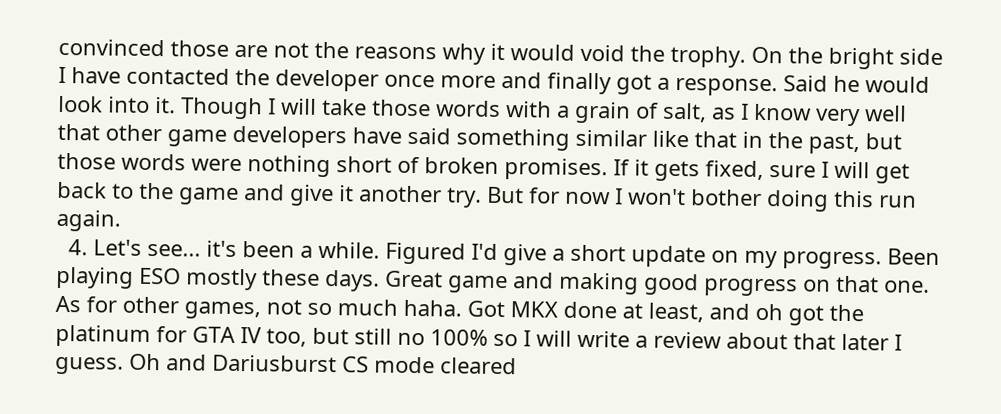convinced those are not the reasons why it would void the trophy. On the bright side I have contacted the developer once more and finally got a response. Said he would look into it. Though I will take those words with a grain of salt, as I know very well that other game developers have said something similar like that in the past, but those words were nothing short of broken promises. If it gets fixed, sure I will get back to the game and give it another try. But for now I won't bother doing this run again.
  4. Let's see... it's been a while. Figured I'd give a short update on my progress. Been playing ESO mostly these days. Great game and making good progress on that one. As for other games, not so much haha. Got MKX done at least, and oh got the platinum for GTA IV too, but still no 100% so I will write a review about that later I guess. Oh and Dariusburst CS mode cleared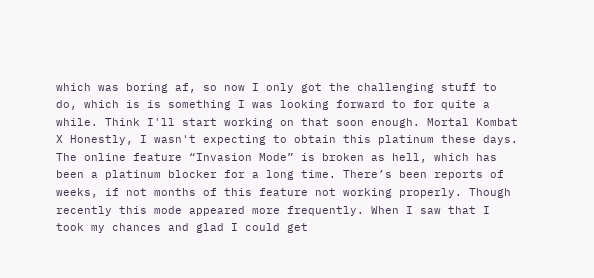which was boring af, so now I only got the challenging stuff to do, which is is something I was looking forward to for quite a while. Think I'll start working on that soon enough. Mortal Kombat X Honestly, I wasn't expecting to obtain this platinum these days. The online feature “Invasion Mode” is broken as hell, which has been a platinum blocker for a long time. There’s been reports of weeks, if not months of this feature not working properly. Though recently this mode appeared more frequently. When I saw that I took my chances and glad I could get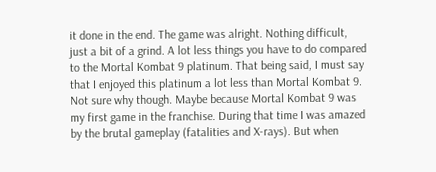it done in the end. The game was alright. Nothing difficult, just a bit of a grind. A lot less things you have to do compared to the Mortal Kombat 9 platinum. That being said, I must say that I enjoyed this platinum a lot less than Mortal Kombat 9. Not sure why though. Maybe because Mortal Kombat 9 was my first game in the franchise. During that time I was amazed by the brutal gameplay (fatalities and X-rays). But when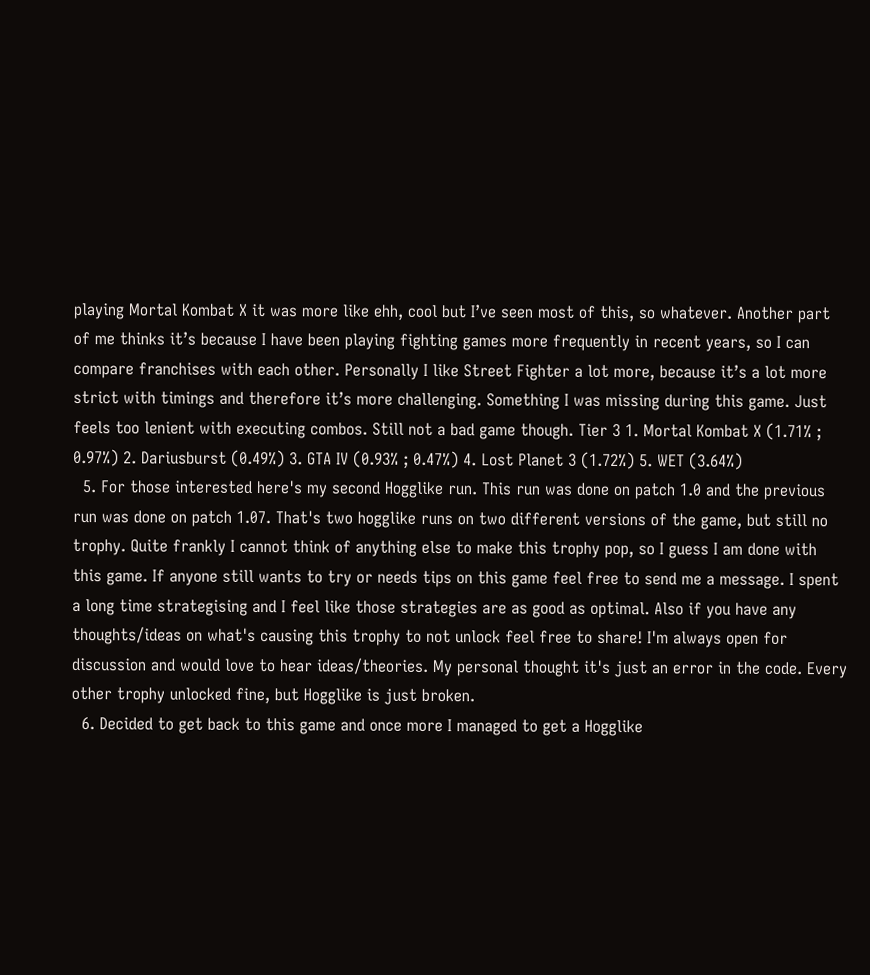playing Mortal Kombat X it was more like ehh, cool but I’ve seen most of this, so whatever. Another part of me thinks it’s because I have been playing fighting games more frequently in recent years, so I can compare franchises with each other. Personally I like Street Fighter a lot more, because it’s a lot more strict with timings and therefore it’s more challenging. Something I was missing during this game. Just feels too lenient with executing combos. Still not a bad game though. Tier 3 1. Mortal Kombat X (1.71% ; 0.97%) 2. Dariusburst (0.49%) 3. GTA IV (0.93% ; 0.47%) 4. Lost Planet 3 (1.72%) 5. WET (3.64%)
  5. For those interested here's my second Hogglike run. This run was done on patch 1.0 and the previous run was done on patch 1.07. That's two hogglike runs on two different versions of the game, but still no trophy. Quite frankly I cannot think of anything else to make this trophy pop, so I guess I am done with this game. If anyone still wants to try or needs tips on this game feel free to send me a message. I spent a long time strategising and I feel like those strategies are as good as optimal. Also if you have any thoughts/ideas on what's causing this trophy to not unlock feel free to share! I'm always open for discussion and would love to hear ideas/theories. My personal thought it's just an error in the code. Every other trophy unlocked fine, but Hogglike is just broken.
  6. Decided to get back to this game and once more I managed to get a Hogglike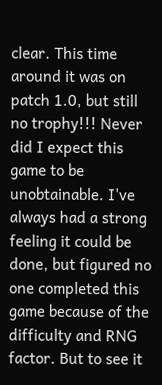clear. This time around it was on patch 1.0, but still no trophy!!! Never did I expect this game to be unobtainable. I've always had a strong feeling it could be done, but figured no one completed this game because of the difficulty and RNG factor. But to see it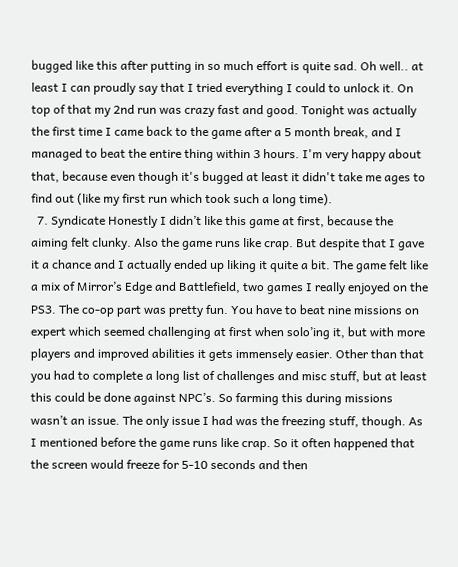bugged like this after putting in so much effort is quite sad. Oh well.. at least I can proudly say that I tried everything I could to unlock it. On top of that my 2nd run was crazy fast and good. Tonight was actually the first time I came back to the game after a 5 month break, and I managed to beat the entire thing within 3 hours. I'm very happy about that, because even though it's bugged at least it didn't take me ages to find out (like my first run which took such a long time).
  7. Syndicate Honestly I didn’t like this game at first, because the aiming felt clunky. Also the game runs like crap. But despite that I gave it a chance and I actually ended up liking it quite a bit. The game felt like a mix of Mirror’s Edge and Battlefield, two games I really enjoyed on the PS3. The co-op part was pretty fun. You have to beat nine missions on expert which seemed challenging at first when solo’ing it, but with more players and improved abilities it gets immensely easier. Other than that you had to complete a long list of challenges and misc stuff, but at least this could be done against NPC’s. So farming this during missions wasn’t an issue. The only issue I had was the freezing stuff, though. As I mentioned before the game runs like crap. So it often happened that the screen would freeze for 5-10 seconds and then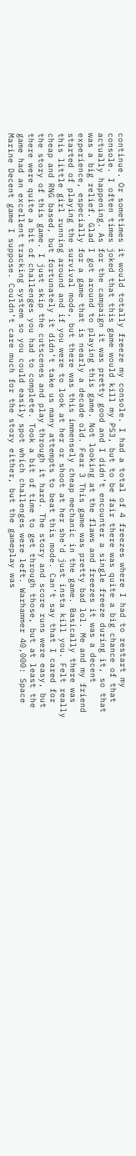continue. Or sometimes it would totally freeze my console. I had a total of 4 freezes where I had to restart my console. I often times joked that this game would kill my PS3, but to be fair there was quite a big chance of that actually happening. As for the campaign it was pretty good and I didn’t encounter a single freeze during it, so that was a big relief. Glad I got around to playing this game. Not looking at the flaws and freezes it was a decent experience, especially for a game that is nearly a decade old. Fear 3 This game was pretty bad lol. Me and my friend started of playing the survival mode, but there was this immensely cheap mechanic in the game. Basically there was this little girl running around and if you were to look at her or shoot at her she’d just insta kill you. Felt really cheap and RNG based, but fortunately it didn’t take us many attempts to beat this mode. Can’t say that I cared for the story of this game. I just skip the cutscenes and play through it hard. The story and score runs were easy, but there were quite a bit of challenges you had to complete. Took a bit of time to get through those, but at least the game had an excellent tracking system so you could easily spot which challenges were left. Warhammer 40,000: Space Marine Decent game I suppose. Couldn’t care much for the story either, but the gameplay was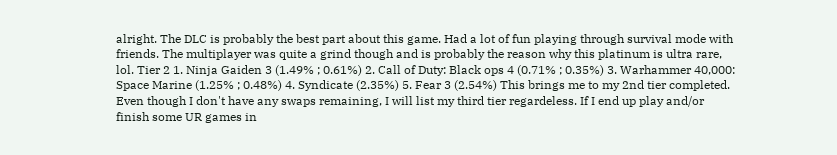alright. The DLC is probably the best part about this game. Had a lot of fun playing through survival mode with friends. The multiplayer was quite a grind though and is probably the reason why this platinum is ultra rare, lol. Tier 2 1. Ninja Gaiden 3 (1.49% ; 0.61%) 2. Call of Duty: Black ops 4 (0.71% ; 0.35%) 3. Warhammer 40,000: Space Marine (1.25% ; 0.48%) 4. Syndicate (2.35%) 5. Fear 3 (2.54%) This brings me to my 2nd tier completed. Even though I don't have any swaps remaining, I will list my third tier regardeless. If I end up play and/or finish some UR games in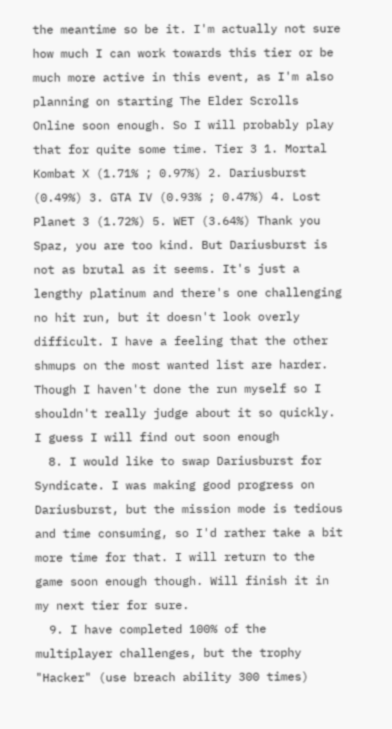the meantime so be it. I'm actually not sure how much I can work towards this tier or be much more active in this event, as I'm also planning on starting The Elder Scrolls Online soon enough. So I will probably play that for quite some time. Tier 3 1. Mortal Kombat X (1.71% ; 0.97%) 2. Dariusburst (0.49%) 3. GTA IV (0.93% ; 0.47%) 4. Lost Planet 3 (1.72%) 5. WET (3.64%) Thank you Spaz, you are too kind. But Dariusburst is not as brutal as it seems. It's just a lengthy platinum and there's one challenging no hit run, but it doesn't look overly difficult. I have a feeling that the other shmups on the most wanted list are harder. Though I haven't done the run myself so I shouldn't really judge about it so quickly. I guess I will find out soon enough
  8. I would like to swap Dariusburst for Syndicate. I was making good progress on Dariusburst, but the mission mode is tedious and time consuming, so I'd rather take a bit more time for that. I will return to the game soon enough though. Will finish it in my next tier for sure.
  9. I have completed 100% of the multiplayer challenges, but the trophy "Hacker" (use breach ability 300 times)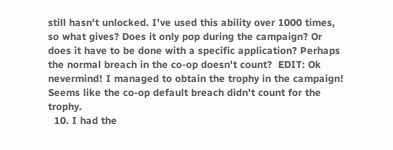still hasn't unlocked. I've used this ability over 1000 times, so what gives? Does it only pop during the campaign? Or does it have to be done with a specific application? Perhaps the normal breach in the co-op doesn't count?  EDIT: Ok nevermind! I managed to obtain the trophy in the campaign! Seems like the co-op default breach didn't count for the trophy.
  10. I had the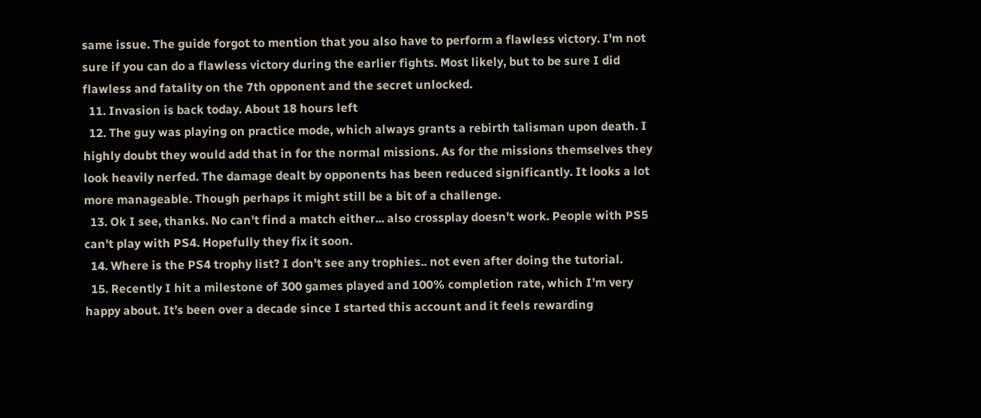same issue. The guide forgot to mention that you also have to perform a flawless victory. I'm not sure if you can do a flawless victory during the earlier fights. Most likely, but to be sure I did flawless and fatality on the 7th opponent and the secret unlocked.
  11. Invasion is back today. About 18 hours left
  12. The guy was playing on practice mode, which always grants a rebirth talisman upon death. I highly doubt they would add that in for the normal missions. As for the missions themselves they look heavily nerfed. The damage dealt by opponents has been reduced significantly. It looks a lot more manageable. Though perhaps it might still be a bit of a challenge.
  13. Ok I see, thanks. No can't find a match either... also crossplay doesn't work. People with PS5 can't play with PS4. Hopefully they fix it soon.
  14. Where is the PS4 trophy list? I don't see any trophies.. not even after doing the tutorial.
  15. Recently I hit a milestone of 300 games played and 100% completion rate, which I’m very happy about. It’s been over a decade since I started this account and it feels rewarding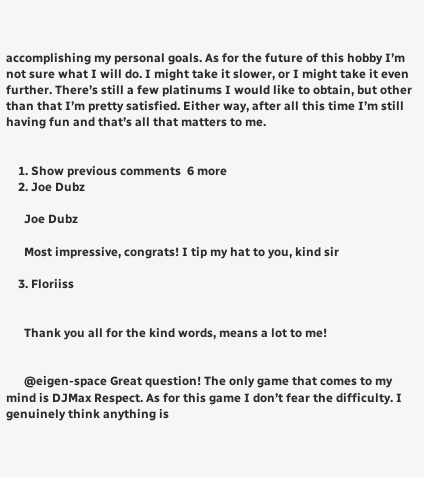accomplishing my personal goals. As for the future of this hobby I’m not sure what I will do. I might take it slower, or I might take it even further. There’s still a few platinums I would like to obtain, but other than that I’m pretty satisfied. Either way, after all this time I’m still having fun and that’s all that matters to me.


    1. Show previous comments  6 more
    2. Joe Dubz

      Joe Dubz

      Most impressive, congrats! I tip my hat to you, kind sir

    3. Floriiss


      Thank you all for the kind words, means a lot to me!


      @eigen-space Great question! The only game that comes to my mind is DJMax Respect. As for this game I don’t fear the difficulty. I genuinely think anything is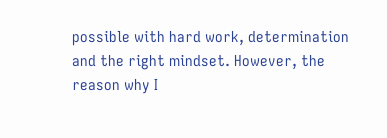possible with hard work, determination and the right mindset. However, the reason why I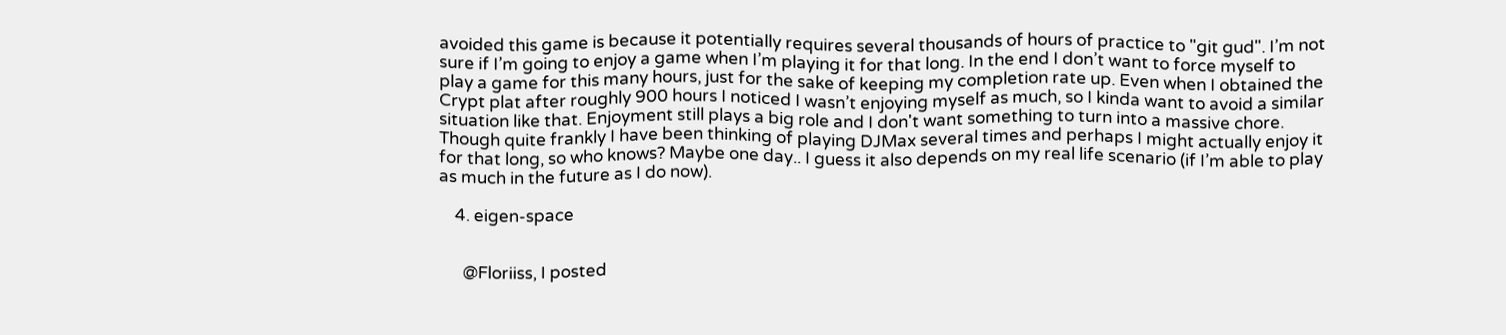avoided this game is because it potentially requires several thousands of hours of practice to "git gud". I’m not sure if I’m going to enjoy a game when I’m playing it for that long. In the end I don’t want to force myself to play a game for this many hours, just for the sake of keeping my completion rate up. Even when I obtained the Crypt plat after roughly 900 hours I noticed I wasn’t enjoying myself as much, so I kinda want to avoid a similar situation like that. Enjoyment still plays a big role and I don't want something to turn into a massive chore. Though quite frankly I have been thinking of playing DJMax several times and perhaps I might actually enjoy it for that long, so who knows? Maybe one day.. I guess it also depends on my real life scenario (if I’m able to play as much in the future as I do now).

    4. eigen-space


      @Floriiss, I posted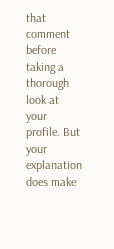that comment before taking a thorough look at your profile. But your explanation does make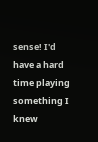sense! I'd have a hard time playing something I knew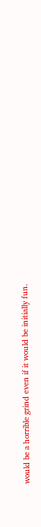would be a horrible grind even if it would be initially fun.